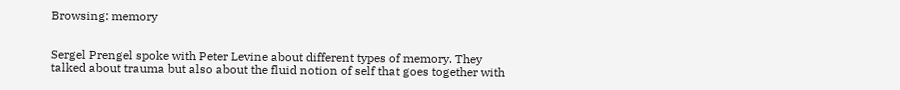Browsing: memory


Sergel Prengel spoke with Peter Levine about different types of memory. They talked about trauma but also about the fluid notion of self that goes together with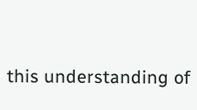this understanding of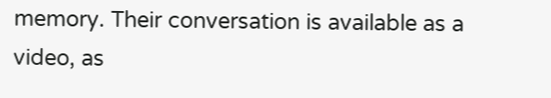memory. Their conversation is available as a video, as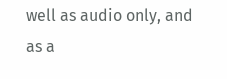well as audio only, and as a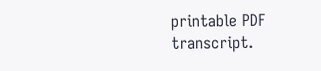printable PDF transcript.